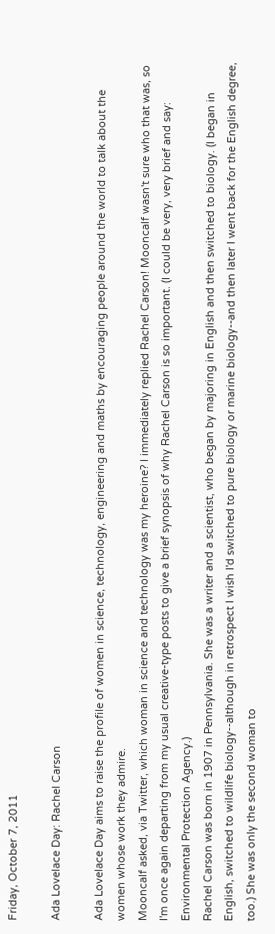Friday, October 7, 2011

Ada Lovelace Day: Rachel Carson

Ada Lovelace Day aims to raise the profile of women in science, technology, engineering and maths by encouraging people around the world to talk about the women whose work they admire.
Mooncalf asked, via Twitter, which woman in science and technology was my heroine? I immediately replied Rachel Carson! Mooncalf wasn't sure who that was, so I'm once again departing from my usual creative-type posts to give a brief synopsis of why Rachel Carson is so important. (I could be very, very brief and say: Environmental Protection Agency.)
Rachel Carson was born in 1907 in Pennsylvania. She was a writer and a scientist, who began by majoring in English and then switched to biology. (I began in English, switched to wildlife biology--although in retrospect I wish I'd switched to pure biology or marine biology--and then later I went back for the English degree, too.) She was only the second woman to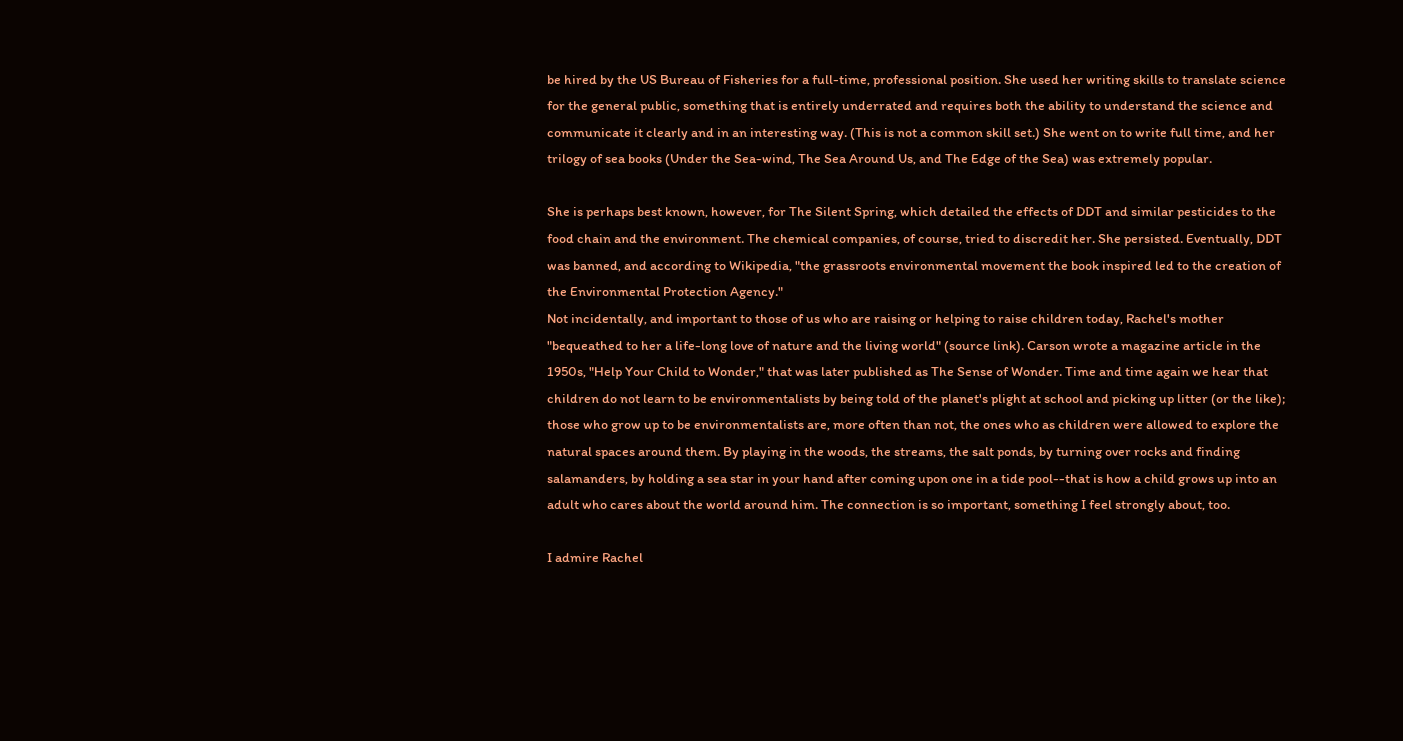be hired by the US Bureau of Fisheries for a full-time, professional position. She used her writing skills to translate science for the general public, something that is entirely underrated and requires both the ability to understand the science and communicate it clearly and in an interesting way. (This is not a common skill set.) She went on to write full time, and her trilogy of sea books (Under the Sea-wind, The Sea Around Us, and The Edge of the Sea) was extremely popular.

She is perhaps best known, however, for The Silent Spring, which detailed the effects of DDT and similar pesticides to the food chain and the environment. The chemical companies, of course, tried to discredit her. She persisted. Eventually, DDT was banned, and according to Wikipedia, "the grassroots environmental movement the book inspired led to the creation of the Environmental Protection Agency."
Not incidentally, and important to those of us who are raising or helping to raise children today, Rachel's mother "bequeathed to her a life-long love of nature and the living world" (source link). Carson wrote a magazine article in the 1950s, "Help Your Child to Wonder," that was later published as The Sense of Wonder. Time and time again we hear that children do not learn to be environmentalists by being told of the planet's plight at school and picking up litter (or the like); those who grow up to be environmentalists are, more often than not, the ones who as children were allowed to explore the natural spaces around them. By playing in the woods, the streams, the salt ponds, by turning over rocks and finding salamanders, by holding a sea star in your hand after coming upon one in a tide pool--that is how a child grows up into an adult who cares about the world around him. The connection is so important, something I feel strongly about, too.

I admire Rachel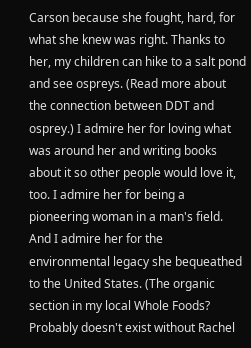Carson because she fought, hard, for what she knew was right. Thanks to her, my children can hike to a salt pond and see ospreys. (Read more about the connection between DDT and osprey.) I admire her for loving what was around her and writing books about it so other people would love it, too. I admire her for being a pioneering woman in a man's field. And I admire her for the environmental legacy she bequeathed to the United States. (The organic section in my local Whole Foods? Probably doesn't exist without Rachel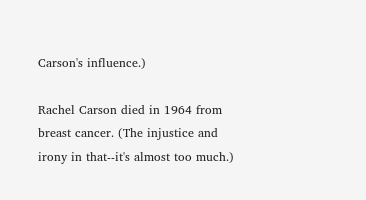Carson's influence.)

Rachel Carson died in 1964 from breast cancer. (The injustice and irony in that--it's almost too much.)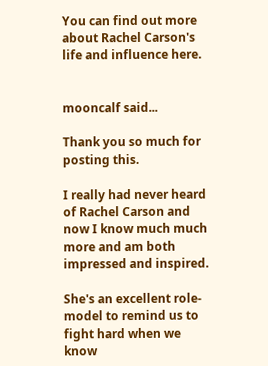You can find out more about Rachel Carson's life and influence here.


mooncalf said...

Thank you so much for posting this.

I really had never heard of Rachel Carson and now I know much much more and am both impressed and inspired.

She's an excellent role-model to remind us to fight hard when we know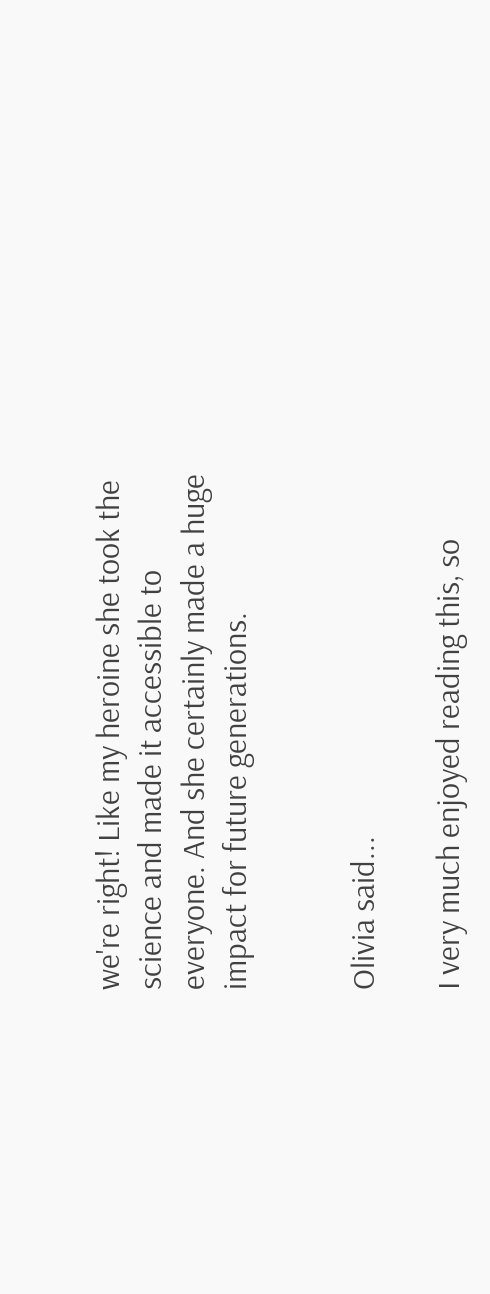we're right! Like my heroine she took the science and made it accessible to everyone. And she certainly made a huge impact for future generations.


Olivia said...

I very much enjoyed reading this, so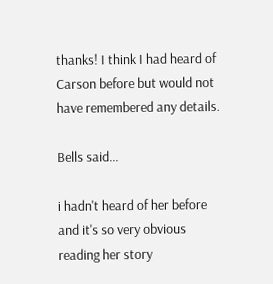thanks! I think I had heard of Carson before but would not have remembered any details.

Bells said...

i hadn't heard of her before and it's so very obvious reading her story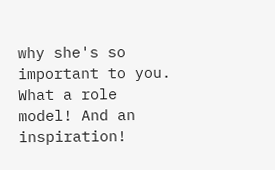why she's so important to you. What a role model! And an inspiration!